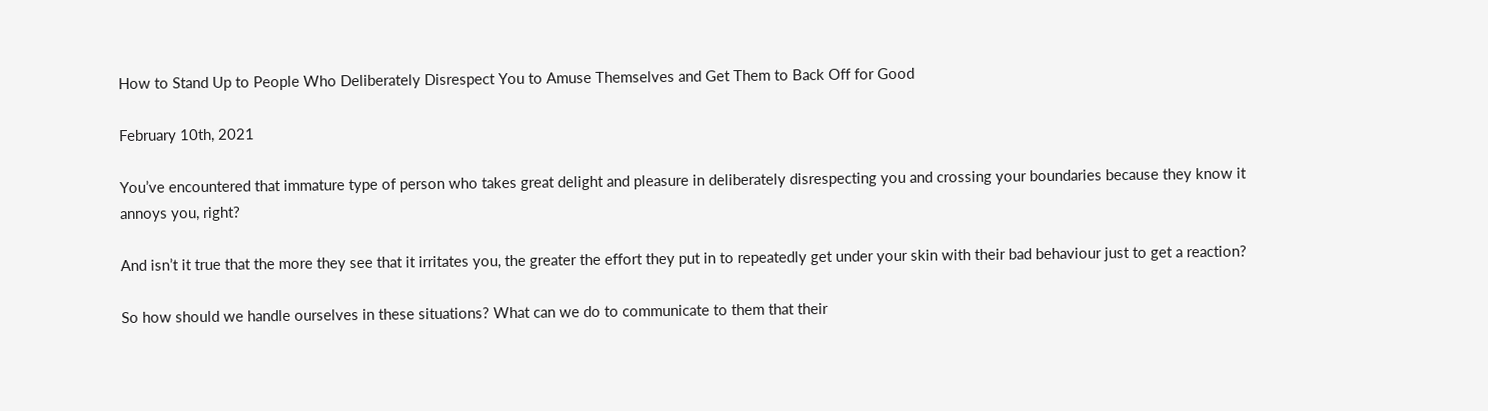How to Stand Up to People Who Deliberately Disrespect You to Amuse Themselves and Get Them to Back Off for Good

February 10th, 2021

You’ve encountered that immature type of person who takes great delight and pleasure in deliberately disrespecting you and crossing your boundaries because they know it annoys you, right?

And isn’t it true that the more they see that it irritates you, the greater the effort they put in to repeatedly get under your skin with their bad behaviour just to get a reaction?

So how should we handle ourselves in these situations? What can we do to communicate to them that their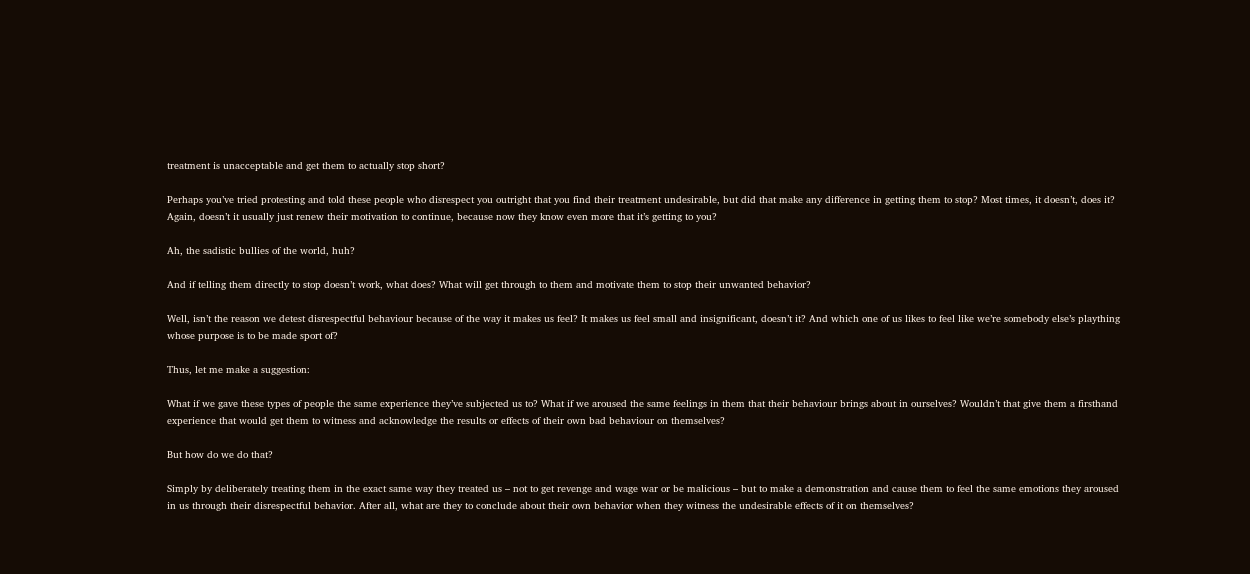treatment is unacceptable and get them to actually stop short?

Perhaps you’ve tried protesting and told these people who disrespect you outright that you find their treatment undesirable, but did that make any difference in getting them to stop? Most times, it doesn’t, does it? Again, doesn’t it usually just renew their motivation to continue, because now they know even more that it’s getting to you?

Ah, the sadistic bullies of the world, huh?

And if telling them directly to stop doesn’t work, what does? What will get through to them and motivate them to stop their unwanted behavior?

Well, isn’t the reason we detest disrespectful behaviour because of the way it makes us feel? It makes us feel small and insignificant, doesn’t it? And which one of us likes to feel like we’re somebody else’s plaything whose purpose is to be made sport of?

Thus, let me make a suggestion:

What if we gave these types of people the same experience they’ve subjected us to? What if we aroused the same feelings in them that their behaviour brings about in ourselves? Wouldn’t that give them a firsthand experience that would get them to witness and acknowledge the results or effects of their own bad behaviour on themselves?

But how do we do that?

Simply by deliberately treating them in the exact same way they treated us – not to get revenge and wage war or be malicious – but to make a demonstration and cause them to feel the same emotions they aroused in us through their disrespectful behavior. After all, what are they to conclude about their own behavior when they witness the undesirable effects of it on themselves?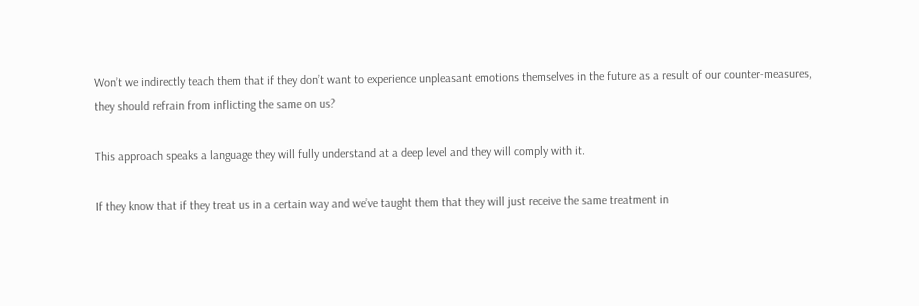Won’t we indirectly teach them that if they don’t want to experience unpleasant emotions themselves in the future as a result of our counter-measures, they should refrain from inflicting the same on us?

This approach speaks a language they will fully understand at a deep level and they will comply with it.

If they know that if they treat us in a certain way and we’ve taught them that they will just receive the same treatment in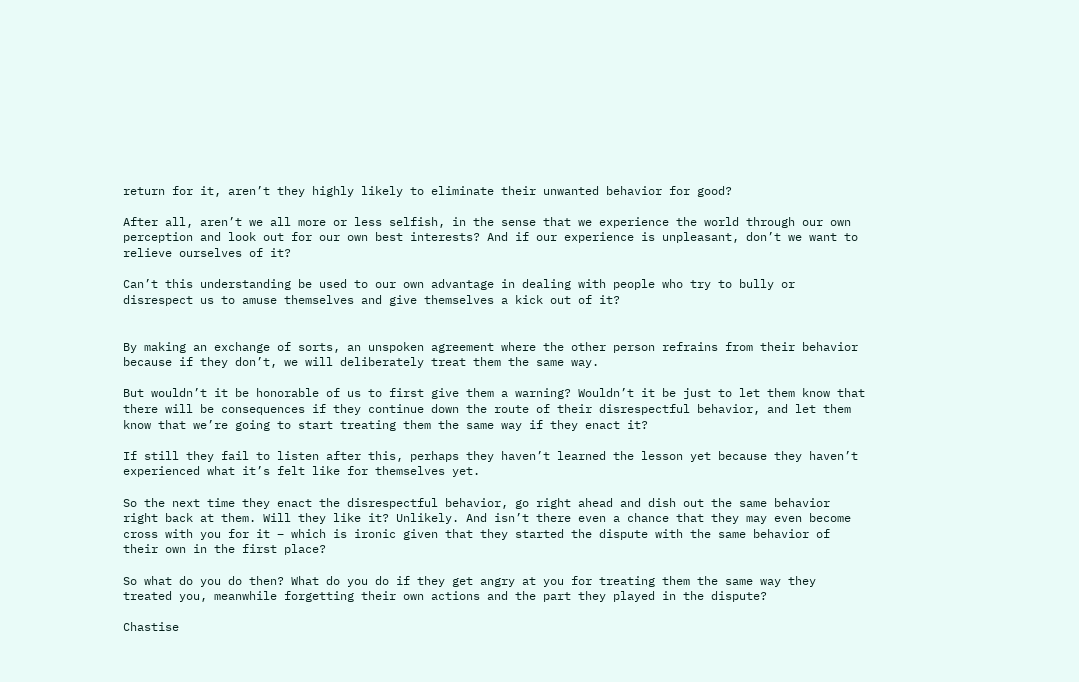return for it, aren’t they highly likely to eliminate their unwanted behavior for good?

After all, aren’t we all more or less selfish, in the sense that we experience the world through our own perception and look out for our own best interests? And if our experience is unpleasant, don’t we want to relieve ourselves of it?

Can’t this understanding be used to our own advantage in dealing with people who try to bully or disrespect us to amuse themselves and give themselves a kick out of it?


By making an exchange of sorts, an unspoken agreement where the other person refrains from their behavior because if they don’t, we will deliberately treat them the same way.

But wouldn’t it be honorable of us to first give them a warning? Wouldn’t it be just to let them know that there will be consequences if they continue down the route of their disrespectful behavior, and let them know that we’re going to start treating them the same way if they enact it?

If still they fail to listen after this, perhaps they haven’t learned the lesson yet because they haven’t experienced what it’s felt like for themselves yet.

So the next time they enact the disrespectful behavior, go right ahead and dish out the same behavior right back at them. Will they like it? Unlikely. And isn’t there even a chance that they may even become cross with you for it – which is ironic given that they started the dispute with the same behavior of their own in the first place?

So what do you do then? What do you do if they get angry at you for treating them the same way they treated you, meanwhile forgetting their own actions and the part they played in the dispute?

Chastise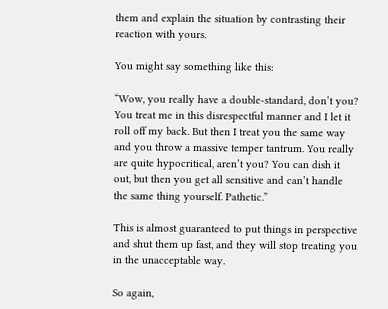them and explain the situation by contrasting their reaction with yours.

You might say something like this:

“Wow, you really have a double-standard, don’t you? You treat me in this disrespectful manner and I let it roll off my back. But then I treat you the same way and you throw a massive temper tantrum. You really are quite hypocritical, aren’t you? You can dish it out, but then you get all sensitive and can’t handle the same thing yourself. Pathetic.”

This is almost guaranteed to put things in perspective and shut them up fast, and they will stop treating you in the unacceptable way.

So again,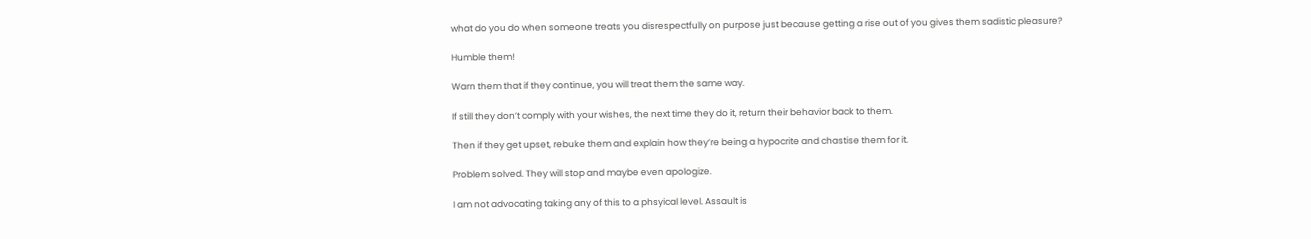what do you do when someone treats you disrespectfully on purpose just because getting a rise out of you gives them sadistic pleasure?

Humble them!

Warn them that if they continue, you will treat them the same way.

If still they don’t comply with your wishes, the next time they do it, return their behavior back to them.

Then if they get upset, rebuke them and explain how they’re being a hypocrite and chastise them for it.

Problem solved. They will stop and maybe even apologize.

I am not advocating taking any of this to a phsyical level. Assault is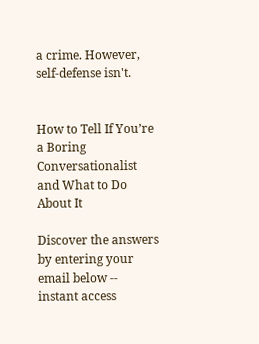a crime. However, self-defense isn't.


How to Tell If You’re a Boring Conversationalist and What to Do About It

Discover the answers by entering your email below -- instant access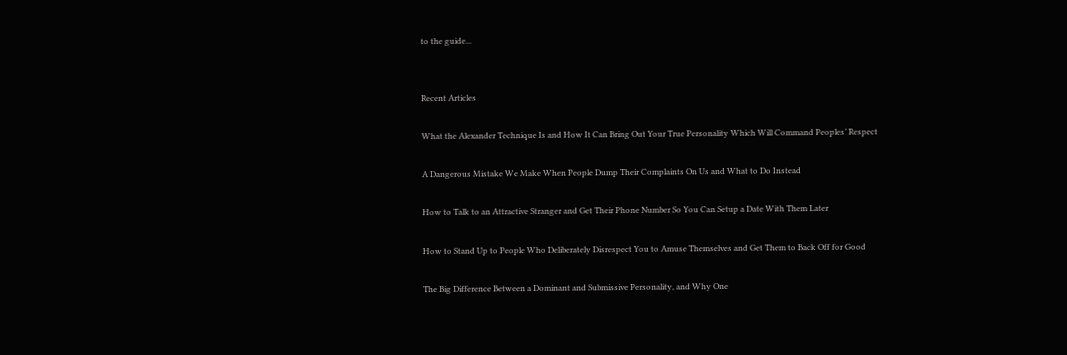to the guide...


Recent Articles

What the Alexander Technique Is and How It Can Bring Out Your True Personality Which Will Command Peoples’ Respect

A Dangerous Mistake We Make When People Dump Their Complaints On Us and What to Do Instead

How to Talk to an Attractive Stranger and Get Their Phone Number So You Can Setup a Date With Them Later

How to Stand Up to People Who Deliberately Disrespect You to Amuse Themselves and Get Them to Back Off for Good

The Big Difference Between a Dominant and Submissive Personality, and Why One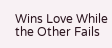Wins Love While the Other Fails